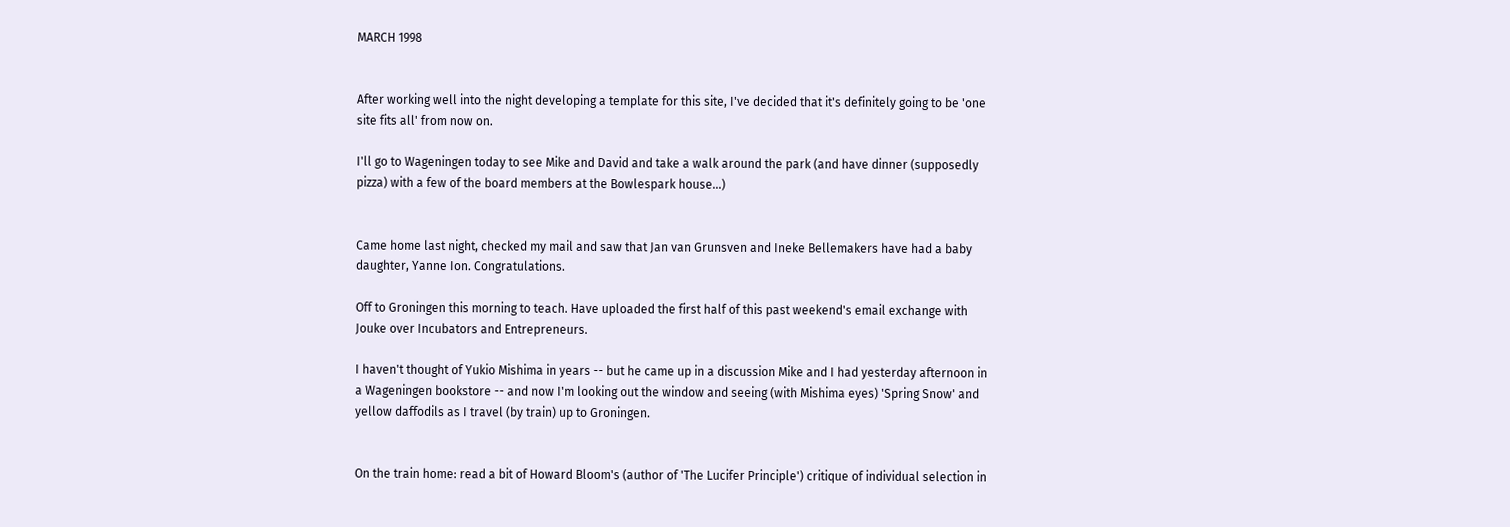MARCH 1998


After working well into the night developing a template for this site, I've decided that it's definitely going to be 'one site fits all' from now on.

I'll go to Wageningen today to see Mike and David and take a walk around the park (and have dinner (supposedly pizza) with a few of the board members at the Bowlespark house...)


Came home last night, checked my mail and saw that Jan van Grunsven and Ineke Bellemakers have had a baby daughter, Yanne Ion. Congratulations.

Off to Groningen this morning to teach. Have uploaded the first half of this past weekend's email exchange with Jouke over Incubators and Entrepreneurs.

I haven't thought of Yukio Mishima in years -- but he came up in a discussion Mike and I had yesterday afternoon in a Wageningen bookstore -- and now I'm looking out the window and seeing (with Mishima eyes) 'Spring Snow' and yellow daffodils as I travel (by train) up to Groningen.


On the train home: read a bit of Howard Bloom's (author of 'The Lucifer Principle') critique of individual selection in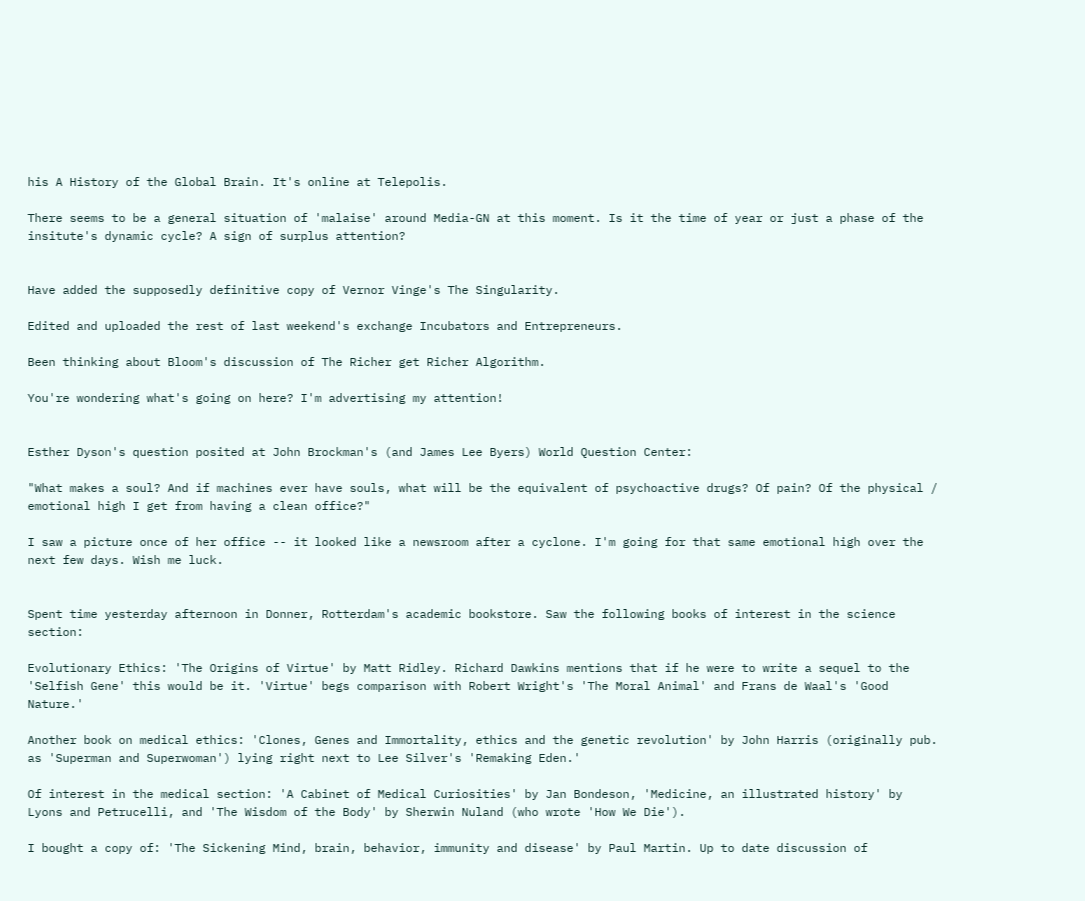his A History of the Global Brain. It's online at Telepolis.

There seems to be a general situation of 'malaise' around Media-GN at this moment. Is it the time of year or just a phase of the insitute's dynamic cycle? A sign of surplus attention?


Have added the supposedly definitive copy of Vernor Vinge's The Singularity.

Edited and uploaded the rest of last weekend's exchange Incubators and Entrepreneurs.

Been thinking about Bloom's discussion of The Richer get Richer Algorithm.

You're wondering what's going on here? I'm advertising my attention!


Esther Dyson's question posited at John Brockman's (and James Lee Byers) World Question Center:

"What makes a soul? And if machines ever have souls, what will be the equivalent of psychoactive drugs? Of pain? Of the physical / emotional high I get from having a clean office?"

I saw a picture once of her office -- it looked like a newsroom after a cyclone. I'm going for that same emotional high over the next few days. Wish me luck.


Spent time yesterday afternoon in Donner, Rotterdam's academic bookstore. Saw the following books of interest in the science section:

Evolutionary Ethics: 'The Origins of Virtue' by Matt Ridley. Richard Dawkins mentions that if he were to write a sequel to the 'Selfish Gene' this would be it. 'Virtue' begs comparison with Robert Wright's 'The Moral Animal' and Frans de Waal's 'Good Nature.'

Another book on medical ethics: 'Clones, Genes and Immortality, ethics and the genetic revolution' by John Harris (originally pub. as 'Superman and Superwoman') lying right next to Lee Silver's 'Remaking Eden.'

Of interest in the medical section: 'A Cabinet of Medical Curiosities' by Jan Bondeson, 'Medicine, an illustrated history' by Lyons and Petrucelli, and 'The Wisdom of the Body' by Sherwin Nuland (who wrote 'How We Die').

I bought a copy of: 'The Sickening Mind, brain, behavior, immunity and disease' by Paul Martin. Up to date discussion of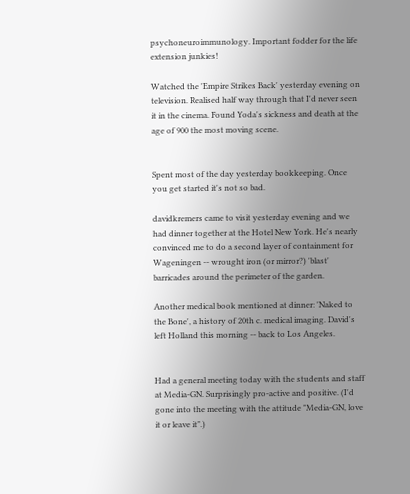psychoneuroimmunology. Important fodder for the life extension junkies!

Watched the 'Empire Strikes Back' yesterday evening on television. Realised half way through that I'd never seen it in the cinema. Found Yoda's sickness and death at the age of 900 the most moving scene.


Spent most of the day yesterday bookkeeping. Once you get started it's not so bad.

davidkremers came to visit yesterday evening and we had dinner together at the Hotel New York. He's nearly convinced me to do a second layer of containment for Wageningen -- wrought iron (or mirror?) 'blast' barricades around the perimeter of the garden.

Another medical book mentioned at dinner: 'Naked to the Bone', a history of 20th c. medical imaging. David's left Holland this morning -- back to Los Angeles.


Had a general meeting today with the students and staff at Media-GN. Surprisingly pro-active and positive. (I'd gone into the meeting with the attitude "Media-GN, love it or leave it".)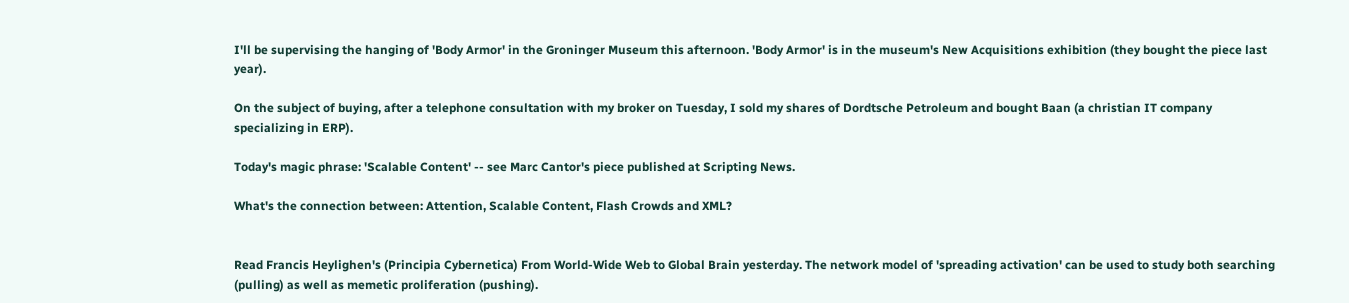I'll be supervising the hanging of 'Body Armor' in the Groninger Museum this afternoon. 'Body Armor' is in the museum's New Acquisitions exhibition (they bought the piece last year).

On the subject of buying, after a telephone consultation with my broker on Tuesday, I sold my shares of Dordtsche Petroleum and bought Baan (a christian IT company specializing in ERP).

Today's magic phrase: 'Scalable Content' -- see Marc Cantor's piece published at Scripting News.

What's the connection between: Attention, Scalable Content, Flash Crowds and XML?


Read Francis Heylighen's (Principia Cybernetica) From World-Wide Web to Global Brain yesterday. The network model of 'spreading activation' can be used to study both searching (pulling) as well as memetic proliferation (pushing).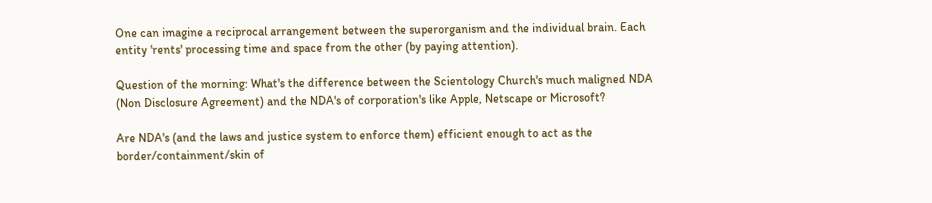One can imagine a reciprocal arrangement between the superorganism and the individual brain. Each entity 'rents' processing time and space from the other (by paying attention).

Question of the morning: What's the difference between the Scientology Church's much maligned NDA (Non Disclosure Agreement) and the NDA's of corporation's like Apple, Netscape or Microsoft?

Are NDA's (and the laws and justice system to enforce them) efficient enough to act as the border/containment/skin of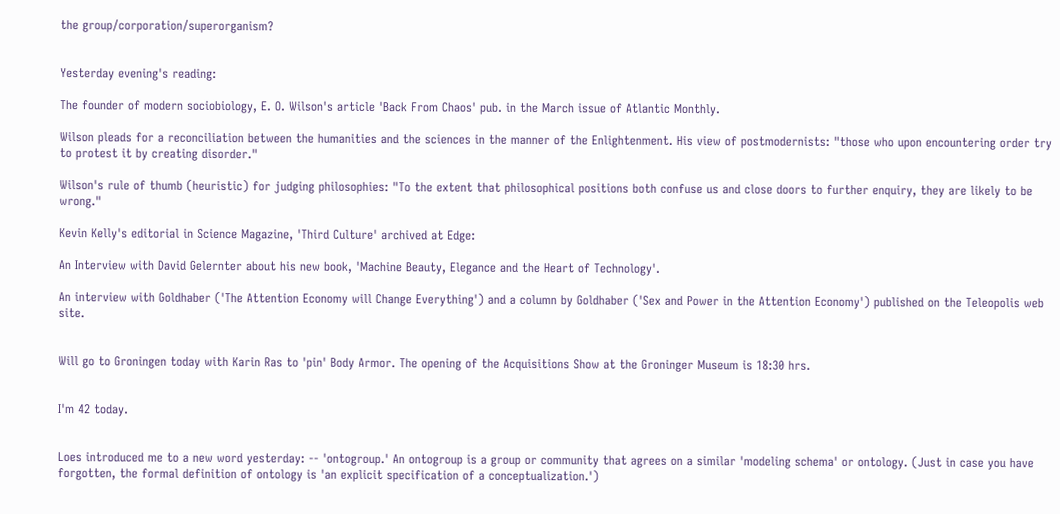the group/corporation/superorganism?


Yesterday evening's reading:

The founder of modern sociobiology, E. O. Wilson's article 'Back From Chaos' pub. in the March issue of Atlantic Monthly.

Wilson pleads for a reconciliation between the humanities and the sciences in the manner of the Enlightenment. His view of postmodernists: "those who upon encountering order try to protest it by creating disorder."

Wilson's rule of thumb (heuristic) for judging philosophies: "To the extent that philosophical positions both confuse us and close doors to further enquiry, they are likely to be wrong."

Kevin Kelly's editorial in Science Magazine, 'Third Culture' archived at Edge:

An Interview with David Gelernter about his new book, 'Machine Beauty, Elegance and the Heart of Technology'.

An interview with Goldhaber ('The Attention Economy will Change Everything') and a column by Goldhaber ('Sex and Power in the Attention Economy') published on the Teleopolis web site.


Will go to Groningen today with Karin Ras to 'pin' Body Armor. The opening of the Acquisitions Show at the Groninger Museum is 18:30 hrs.


I'm 42 today.


Loes introduced me to a new word yesterday: -- 'ontogroup.' An ontogroup is a group or community that agrees on a similar 'modeling schema' or ontology. (Just in case you have forgotten, the formal definition of ontology is 'an explicit specification of a conceptualization.')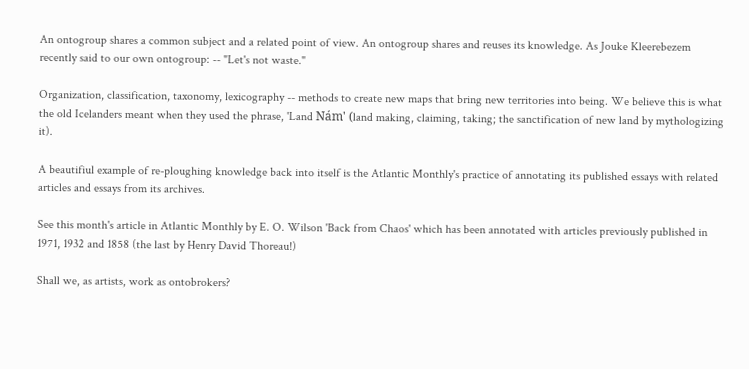An ontogroup shares a common subject and a related point of view. An ontogroup shares and reuses its knowledge. As Jouke Kleerebezem recently said to our own ontogroup: -- "Let's not waste."

Organization, classification, taxonomy, lexicography -- methods to create new maps that bring new territories into being. We believe this is what the old Icelanders meant when they used the phrase, 'Land Nám' (land making, claiming, taking; the sanctification of new land by mythologizing it).

A beautifiul example of re-ploughing knowledge back into itself is the Atlantic Monthly's practice of annotating its published essays with related articles and essays from its archives.

See this month's article in Atlantic Monthly by E. O. Wilson 'Back from Chaos' which has been annotated with articles previously published in 1971, 1932 and 1858 (the last by Henry David Thoreau!)

Shall we, as artists, work as ontobrokers?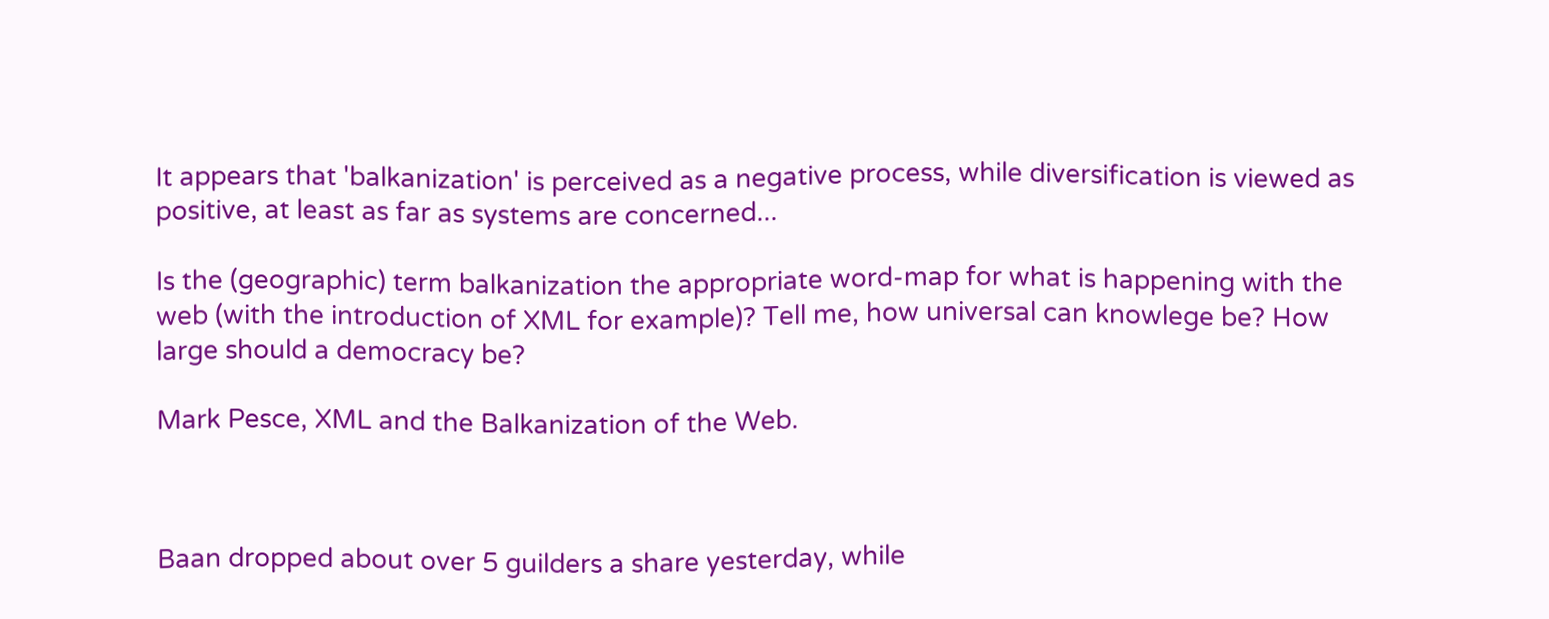It appears that 'balkanization' is perceived as a negative process, while diversification is viewed as positive, at least as far as systems are concerned...

Is the (geographic) term balkanization the appropriate word-map for what is happening with the web (with the introduction of XML for example)? Tell me, how universal can knowlege be? How large should a democracy be?

Mark Pesce, XML and the Balkanization of the Web.



Baan dropped about over 5 guilders a share yesterday, while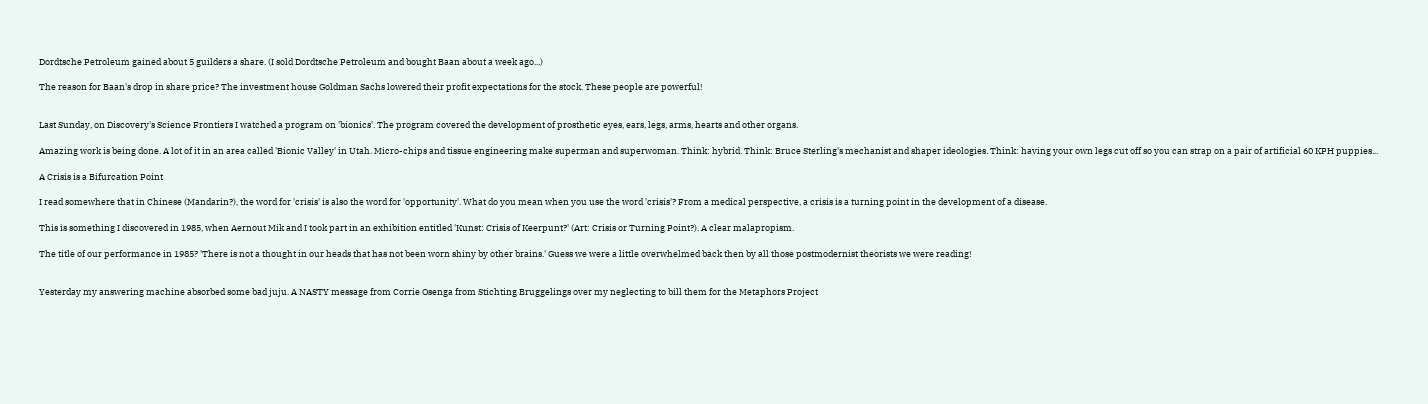Dordtsche Petroleum gained about 5 guilders a share. (I sold Dordtsche Petroleum and bought Baan about a week ago...)

The reason for Baan's drop in share price? The investment house Goldman Sachs lowered their profit expectations for the stock. These people are powerful!


Last Sunday, on Discovery's Science Frontiers I watched a program on 'bionics'. The program covered the development of prosthetic eyes, ears, legs, arms, hearts and other organs.

Amazing work is being done. A lot of it in an area called 'Bionic Valley' in Utah. Micro-chips and tissue engineering make superman and superwoman. Think: hybrid. Think: Bruce Sterling's mechanist and shaper ideologies. Think: having your own legs cut off so you can strap on a pair of artificial 60 KPH puppies...

A Crisis is a Bifurcation Point

I read somewhere that in Chinese (Mandarin?), the word for 'crisis' is also the word for 'opportunity'. What do you mean when you use the word 'crisis'? From a medical perspective, a crisis is a turning point in the development of a disease.

This is something I discovered in 1985, when Aernout Mik and I took part in an exhibition entitled 'Kunst: Crisis of Keerpunt?' (Art: Crisis or Turning Point?). A clear malapropism.

The title of our performance in 1985? 'There is not a thought in our heads that has not been worn shiny by other brains.' Guess we were a little overwhelmed back then by all those postmodernist theorists we were reading!


Yesterday my answering machine absorbed some bad juju. A NASTY message from Corrie Osenga from Stichting Bruggelings over my neglecting to bill them for the Metaphors Project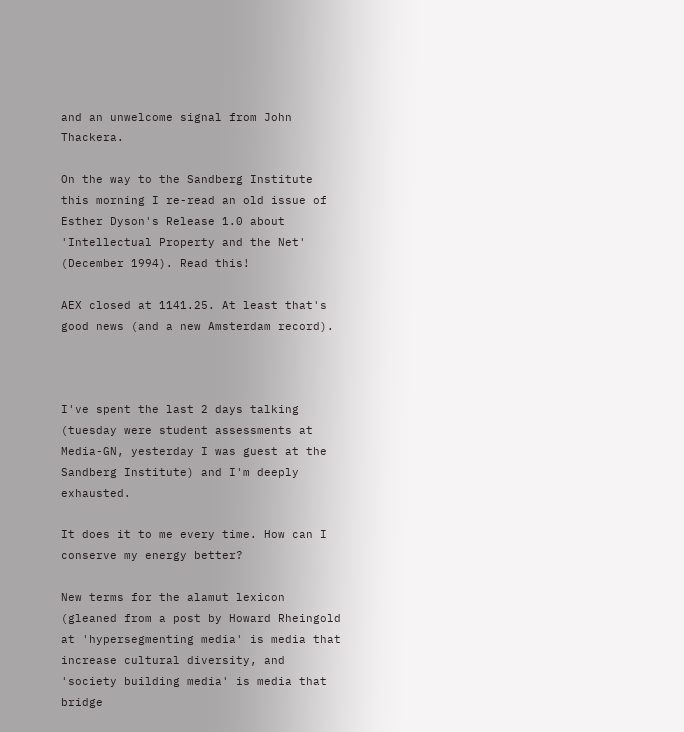and an unwelcome signal from John Thackera.

On the way to the Sandberg Institute this morning I re-read an old issue of Esther Dyson's Release 1.0 about 'Intellectual Property and the Net' (December 1994). Read this!

AEX closed at 1141.25. At least that's good news (and a new Amsterdam record).



I've spent the last 2 days talking (tuesday were student assessments at Media-GN, yesterday I was guest at the Sandberg Institute) and I'm deeply exhausted.

It does it to me every time. How can I conserve my energy better?

New terms for the alamut lexicon (gleaned from a post by Howard Rheingold at 'hypersegmenting media' is media that increase cultural diversity, and 'society building media' is media that bridge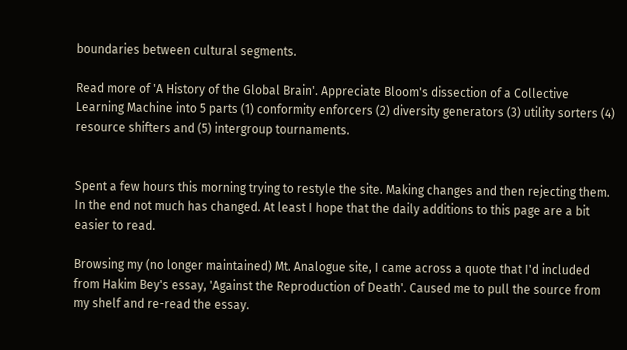boundaries between cultural segments.

Read more of 'A History of the Global Brain'. Appreciate Bloom's dissection of a Collective Learning Machine into 5 parts (1) conformity enforcers (2) diversity generators (3) utility sorters (4) resource shifters and (5) intergroup tournaments.


Spent a few hours this morning trying to restyle the site. Making changes and then rejecting them. In the end not much has changed. At least I hope that the daily additions to this page are a bit easier to read.

Browsing my (no longer maintained) Mt. Analogue site, I came across a quote that I'd included from Hakim Bey's essay, 'Against the Reproduction of Death'. Caused me to pull the source from my shelf and re-read the essay.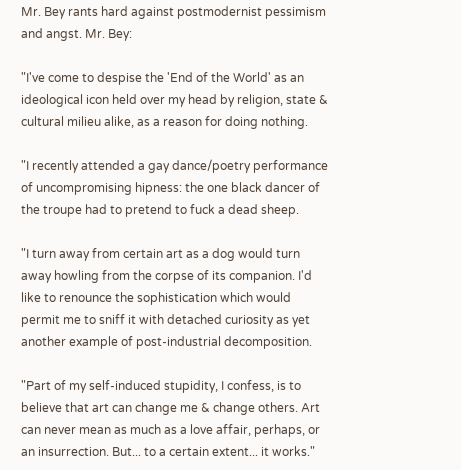Mr. Bey rants hard against postmodernist pessimism and angst. Mr. Bey:

"I've come to despise the 'End of the World' as an ideological icon held over my head by religion, state & cultural milieu alike, as a reason for doing nothing.

"I recently attended a gay dance/poetry performance of uncompromising hipness: the one black dancer of the troupe had to pretend to fuck a dead sheep.

"I turn away from certain art as a dog would turn away howling from the corpse of its companion. I'd like to renounce the sophistication which would permit me to sniff it with detached curiosity as yet another example of post-industrial decomposition.

"Part of my self-induced stupidity, I confess, is to believe that art can change me & change others. Art can never mean as much as a love affair, perhaps, or an insurrection. But... to a certain extent... it works."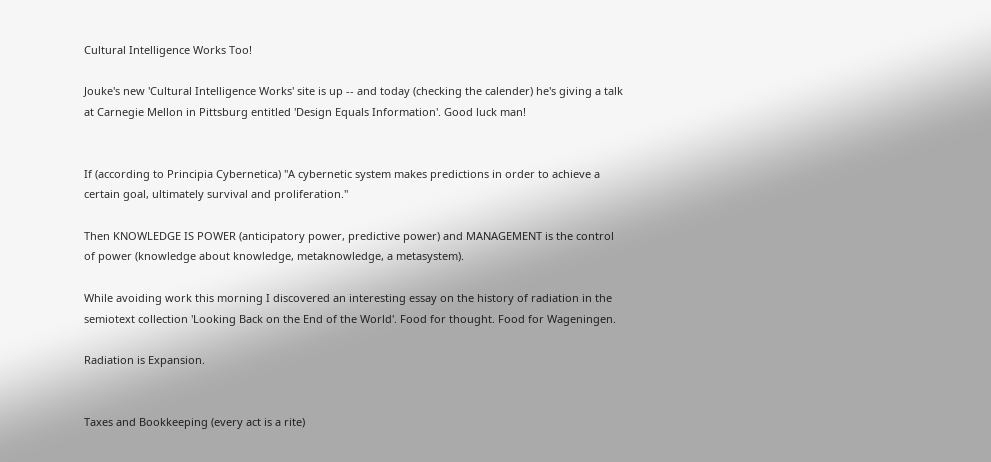Cultural Intelligence Works Too!

Jouke's new 'Cultural Intelligence Works' site is up -- and today (checking the calender) he's giving a talk at Carnegie Mellon in Pittsburg entitled 'Design Equals Information'. Good luck man!


If (according to Principia Cybernetica) "A cybernetic system makes predictions in order to achieve a certain goal, ultimately survival and proliferation."

Then KNOWLEDGE IS POWER (anticipatory power, predictive power) and MANAGEMENT is the control of power (knowledge about knowledge, metaknowledge, a metasystem).

While avoiding work this morning I discovered an interesting essay on the history of radiation in the semiotext collection 'Looking Back on the End of the World'. Food for thought. Food for Wageningen.

Radiation is Expansion.


Taxes and Bookkeeping (every act is a rite)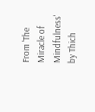From 'The Miracle of Mindfulness' by Thich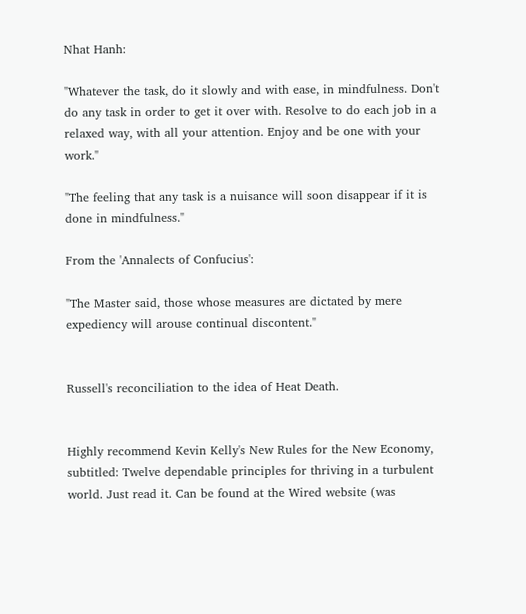Nhat Hanh:

"Whatever the task, do it slowly and with ease, in mindfulness. Don't do any task in order to get it over with. Resolve to do each job in a relaxed way, with all your attention. Enjoy and be one with your work."

"The feeling that any task is a nuisance will soon disappear if it is done in mindfulness."

From the 'Annalects of Confucius':

"The Master said, those whose measures are dictated by mere expediency will arouse continual discontent."


Russell's reconciliation to the idea of Heat Death.


Highly recommend Kevin Kelly's New Rules for the New Economy, subtitled: Twelve dependable principles for thriving in a turbulent world. Just read it. Can be found at the Wired website (was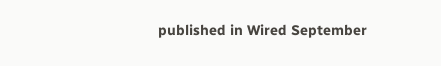published in Wired September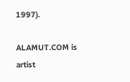1997).

ALAMUT.COM is artist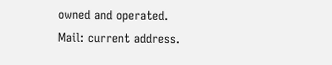owned and operated.
Mail: current address.